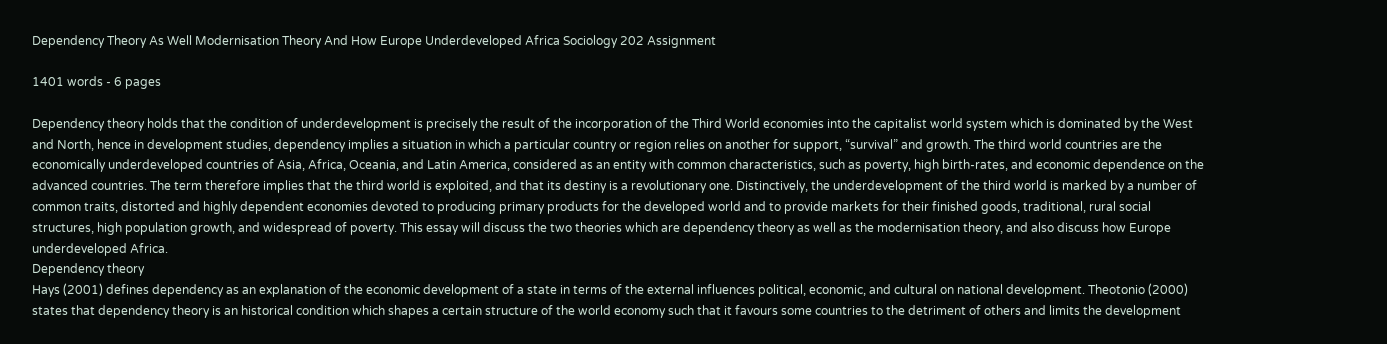Dependency Theory As Well Modernisation Theory And How Europe Underdeveloped Africa Sociology 202 Assignment

1401 words - 6 pages

Dependency theory holds that the condition of underdevelopment is precisely the result of the incorporation of the Third World economies into the capitalist world system which is dominated by the West and North, hence in development studies, dependency implies a situation in which a particular country or region relies on another for support, “survival” and growth. The third world countries are the economically underdeveloped countries of Asia, Africa, Oceania, and Latin America, considered as an entity with common characteristics, such as poverty, high birth-rates, and economic dependence on the advanced countries. The term therefore implies that the third world is exploited, and that its destiny is a revolutionary one. Distinctively, the underdevelopment of the third world is marked by a number of common traits, distorted and highly dependent economies devoted to producing primary products for the developed world and to provide markets for their finished goods, traditional, rural social structures, high population growth, and widespread of poverty. This essay will discuss the two theories which are dependency theory as well as the modernisation theory, and also discuss how Europe underdeveloped Africa.
Dependency theory
Hays (2001) defines dependency as an explanation of the economic development of a state in terms of the external influences political, economic, and cultural on national development. Theotonio (2000) states that dependency theory is an historical condition which shapes a certain structure of the world economy such that it favours some countries to the detriment of others and limits the development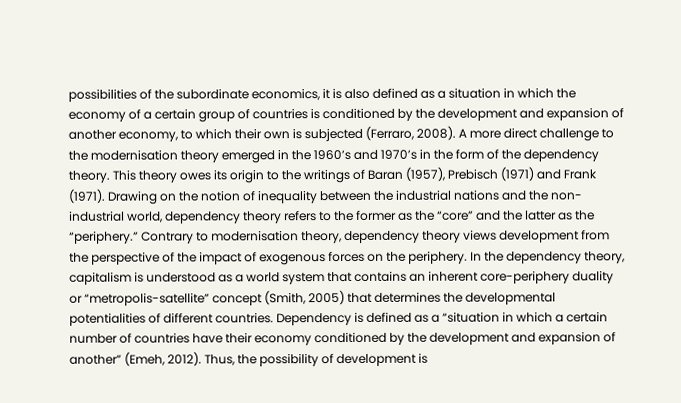possibilities of the subordinate economics, it is also defined as a situation in which the economy of a certain group of countries is conditioned by the development and expansion of another economy, to which their own is subjected (Ferraro, 2008). A more direct challenge to the modernisation theory emerged in the 1960’s and 1970’s in the form of the dependency theory. This theory owes its origin to the writings of Baran (1957), Prebisch (1971) and Frank (1971). Drawing on the notion of inequality between the industrial nations and the non-industrial world, dependency theory refers to the former as the “core” and the latter as the “periphery.” Contrary to modernisation theory, dependency theory views development from the perspective of the impact of exogenous forces on the periphery. In the dependency theory, capitalism is understood as a world system that contains an inherent core-periphery duality or “metropolis-satellite” concept (Smith, 2005) that determines the developmental potentialities of different countries. Dependency is defined as a “situation in which a certain number of countries have their economy conditioned by the development and expansion of another” (Emeh, 2012). Thus, the possibility of development is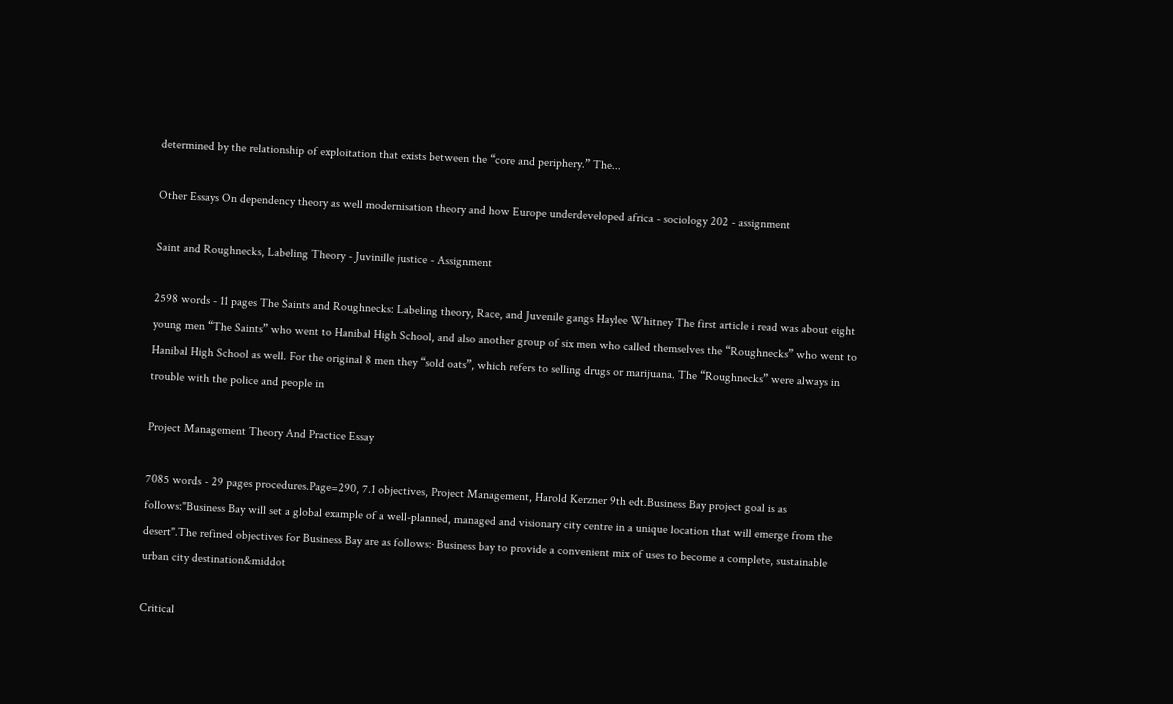determined by the relationship of exploitation that exists between the “core and periphery.” The...

Other Essays On dependency theory as well modernisation theory and how Europe underdeveloped africa - sociology 202 - assignment

Saint and Roughnecks, Labeling Theory - Juvinille justice - Assignment

2598 words - 11 pages The Saints and Roughnecks: Labeling theory, Race, and Juvenile gangs Haylee Whitney The first article i read was about eight young men “The Saints” who went to Hanibal High School, and also another group of six men who called themselves the “Roughnecks” who went to Hanibal High School as well. For the original 8 men they “sold oats”, which refers to selling drugs or marijuana. The “Roughnecks” were always in trouble with the police and people in

Project Management Theory And Practice Essay

7085 words - 29 pages procedures.Page=290, 7.1 objectives, Project Management, Harold Kerzner 9th edt.Business Bay project goal is as follows:"Business Bay will set a global example of a well-planned, managed and visionary city centre in a unique location that will emerge from the desert".The refined objectives for Business Bay are as follows:· Business bay to provide a convenient mix of uses to become a complete, sustainable urban city destination&middot

Critical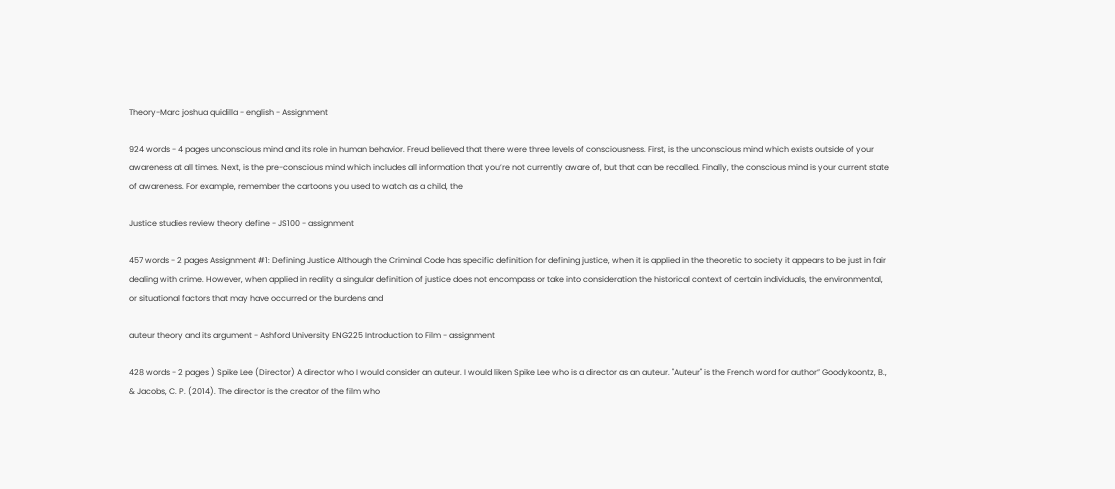Theory-Marc joshua quidilla - english - Assignment

924 words - 4 pages unconscious mind and its role in human behavior. Freud believed that there were three levels of consciousness. First, is the unconscious mind which exists outside of your awareness at all times. Next, is the pre-conscious mind which includes all information that you’re not currently aware of, but that can be recalled. Finally, the conscious mind is your current state of awareness. For example, remember the cartoons you used to watch as a child, the

Justice studies review theory define - JS100 - assignment

457 words - 2 pages Assignment #1: Defining Justice Although the Criminal Code has specific definition for defining justice, when it is applied in the theoretic to society it appears to be just in fair dealing with crime. However, when applied in reality a singular definition of justice does not encompass or take into consideration the historical context of certain individuals, the environmental, or situational factors that may have occurred or the burdens and

auteur theory and its argument - Ashford University ENG225 Introduction to Film - assignment

428 words - 2 pages ) Spike Lee (Director) A director who I would consider an auteur. I would liken Spike Lee who is a director as an auteur. "Auteur" is the French word for author” Goodykoontz, B., & Jacobs, C. P. (2014). The director is the creator of the film who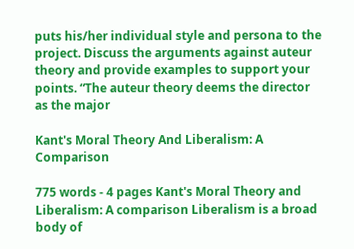puts his/her individual style and persona to the project. Discuss the arguments against auteur theory and provide examples to support your points. “The auteur theory deems the director as the major

Kant's Moral Theory And Liberalism: A Comparison

775 words - 4 pages Kant's Moral Theory and Liberalism: A comparison Liberalism is a broad body of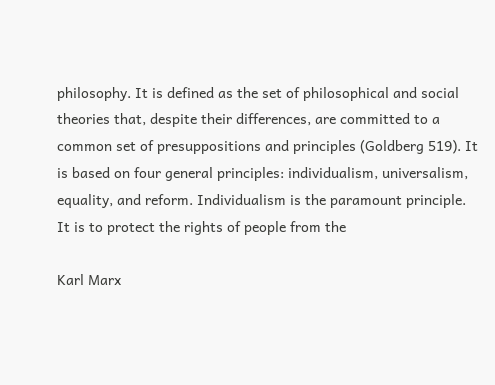philosophy. It is defined as the set of philosophical and social theories that, despite their differences, are committed to a common set of presuppositions and principles (Goldberg 519). It is based on four general principles: individualism, universalism, equality, and reform. Individualism is the paramount principle. It is to protect the rights of people from the

Karl Marx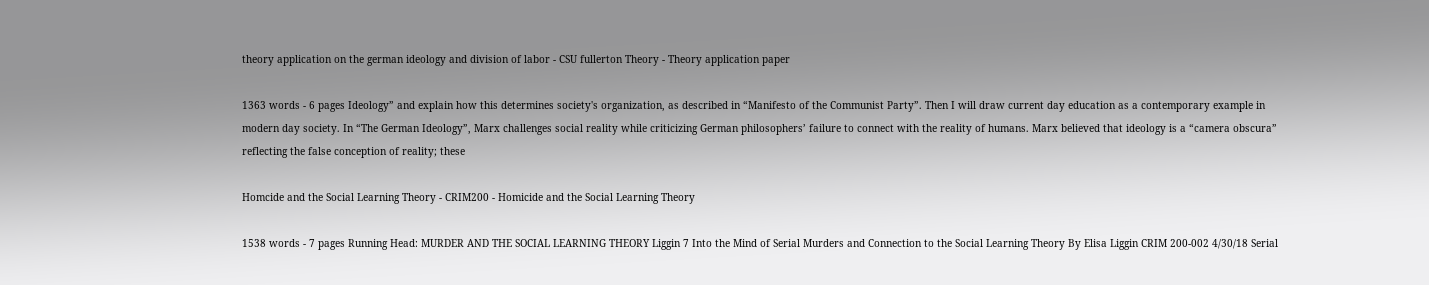theory application on the german ideology and division of labor - CSU fullerton Theory - Theory application paper

1363 words - 6 pages Ideology” and explain how this determines society's organization, as described in “Manifesto of the Communist Party”. Then I will draw current day education as a contemporary example in modern day society. In “The German Ideology”, Marx challenges social reality while criticizing German philosophers’ failure to connect with the reality of humans. Marx believed that ideology is a “camera obscura” reflecting the false conception of reality; these

Homcide and the Social Learning Theory - CRIM200 - Homicide and the Social Learning Theory

1538 words - 7 pages Running Head: MURDER AND THE SOCIAL LEARNING THEORY Liggin 7 Into the Mind of Serial Murders and Connection to the Social Learning Theory By Elisa Liggin CRIM 200-002 4/30/18 Serial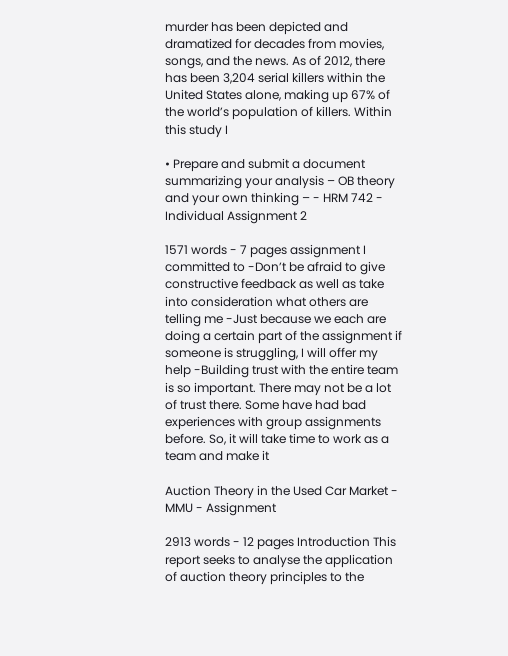murder has been depicted and dramatized for decades from movies, songs, and the news. As of 2012, there has been 3,204 serial killers within the United States alone, making up 67% of the world’s population of killers. Within this study I

• Prepare and submit a document summarizing your analysis – OB theory and your own thinking – - HRM 742 - Individual Assignment 2

1571 words - 7 pages assignment I committed to -Don’t be afraid to give constructive feedback as well as take into consideration what others are telling me -Just because we each are doing a certain part of the assignment if someone is struggling, I will offer my help -Building trust with the entire team is so important. There may not be a lot of trust there. Some have had bad experiences with group assignments before. So, it will take time to work as a team and make it

Auction Theory in the Used Car Market - MMU - Assignment

2913 words - 12 pages Introduction This report seeks to analyse the application of auction theory principles to the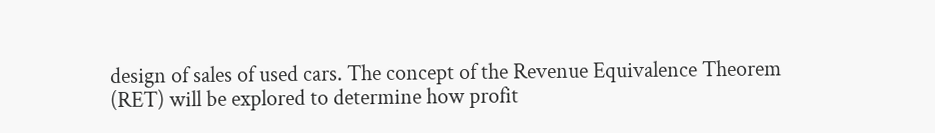design of sales of used cars. The concept of the Revenue Equivalence Theorem (RET) will be explored to determine how profit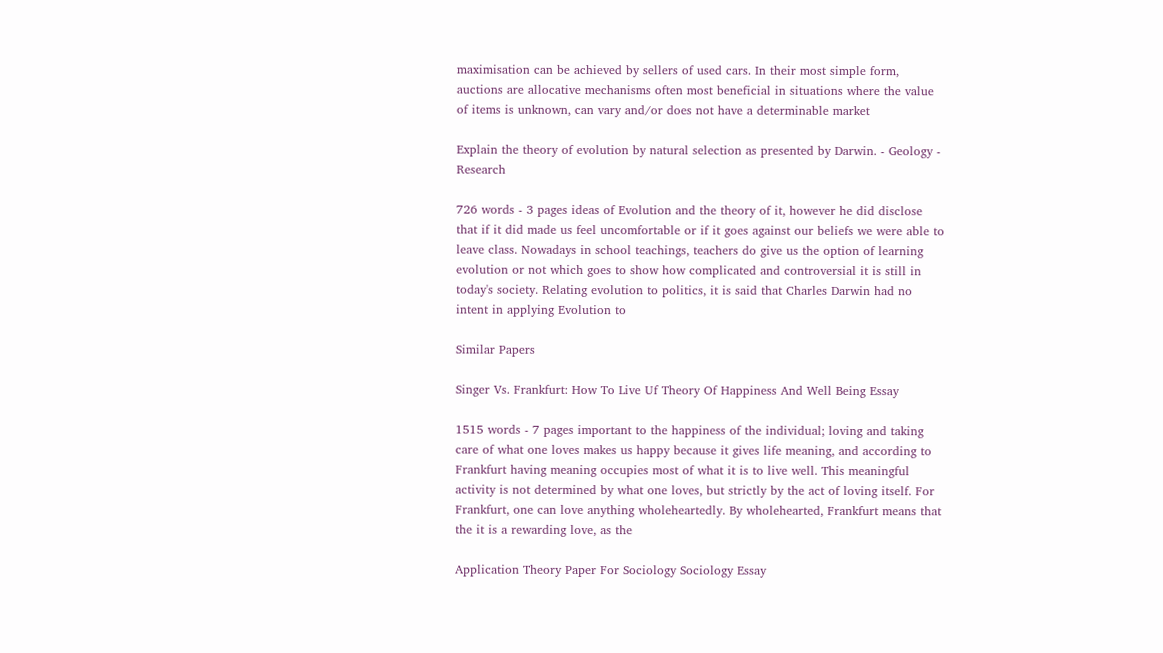maximisation can be achieved by sellers of used cars. In their most simple form, auctions are allocative mechanisms often most beneficial in situations where the value of items is unknown, can vary and/or does not have a determinable market

Explain the theory of evolution by natural selection as presented by Darwin. - Geology - Research

726 words - 3 pages ideas of Evolution and the theory of it, however he did disclose that if it did made us feel uncomfortable or if it goes against our beliefs we were able to leave class. Nowadays in school teachings, teachers do give us the option of learning evolution or not which goes to show how complicated and controversial it is still in today's society. Relating evolution to politics, it is said that Charles Darwin had no intent in applying Evolution to

Similar Papers

Singer Vs. Frankfurt: How To Live Uf Theory Of Happiness And Well Being Essay

1515 words - 7 pages important to the happiness of the individual; loving and taking care of what one loves makes us happy because it gives life meaning, and according to Frankfurt having meaning occupies most of what it is to live well. This meaningful activity is not determined by what one loves, but strictly by the act of loving itself. For Frankfurt, one can love anything wholeheartedly. By wholehearted, Frankfurt means that the it is a rewarding love, as the

Application Theory Paper For Sociology Sociology Essay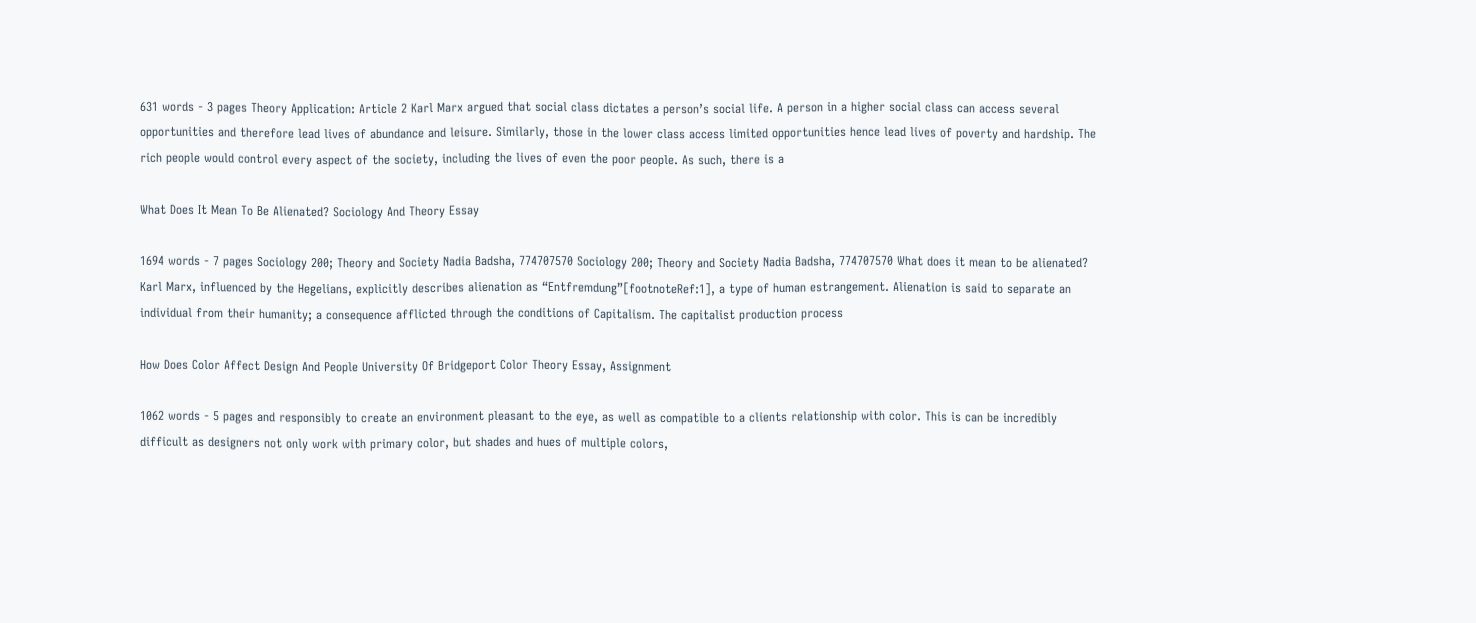631 words - 3 pages Theory Application: Article 2 Karl Marx argued that social class dictates a person’s social life. A person in a higher social class can access several opportunities and therefore lead lives of abundance and leisure. Similarly, those in the lower class access limited opportunities hence lead lives of poverty and hardship. The rich people would control every aspect of the society, including the lives of even the poor people. As such, there is a

What Does It Mean To Be Alienated? Sociology And Theory Essay

1694 words - 7 pages Sociology 200; Theory and Society Nadia Badsha, 774707570 Sociology 200; Theory and Society Nadia Badsha, 774707570 What does it mean to be alienated? Karl Marx, influenced by the Hegelians, explicitly describes alienation as “Entfremdung”[footnoteRef:1], a type of human estrangement. Alienation is said to separate an individual from their humanity; a consequence afflicted through the conditions of Capitalism. The capitalist production process

How Does Color Affect Design And People University Of Bridgeport Color Theory Essay, Assignment

1062 words - 5 pages and responsibly to create an environment pleasant to the eye, as well as compatible to a clients relationship with color. This is can be incredibly difficult as designers not only work with primary color, but shades and hues of multiple colors,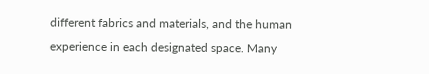different fabrics and materials, and the human experience in each designated space. Many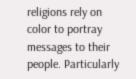religions rely on color to portray messages to their people. Particularly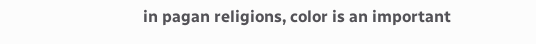in pagan religions, color is an important